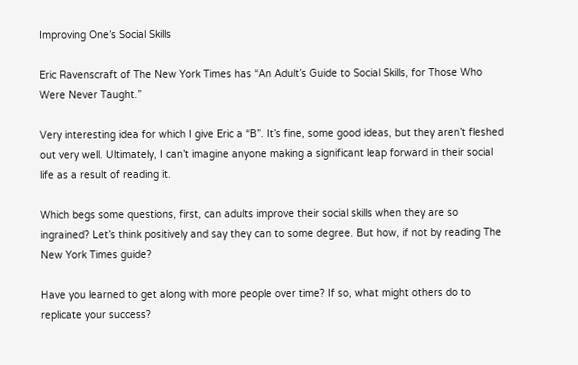Improving One’s Social Skills

Eric Ravenscraft of The New York Times has “An Adult’s Guide to Social Skills, for Those Who Were Never Taught.”

Very interesting idea for which I give Eric a “B”. It’s fine, some good ideas, but they aren’t fleshed out very well. Ultimately, I can’t imagine anyone making a significant leap forward in their social life as a result of reading it.

Which begs some questions, first, can adults improve their social skills when they are so ingrained? Let’s think positively and say they can to some degree. But how, if not by reading The New York Times guide?

Have you learned to get along with more people over time? If so, what might others do to replicate your success?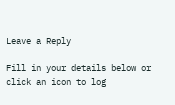Leave a Reply

Fill in your details below or click an icon to log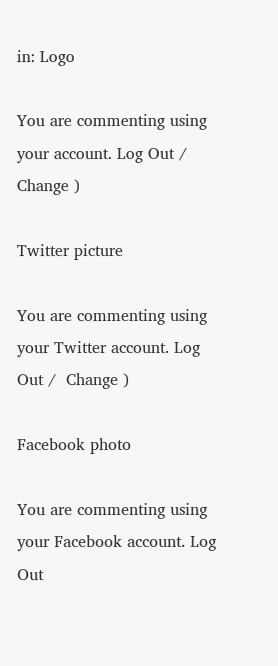in: Logo

You are commenting using your account. Log Out /  Change )

Twitter picture

You are commenting using your Twitter account. Log Out /  Change )

Facebook photo

You are commenting using your Facebook account. Log Out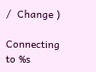/  Change )

Connecting to %s